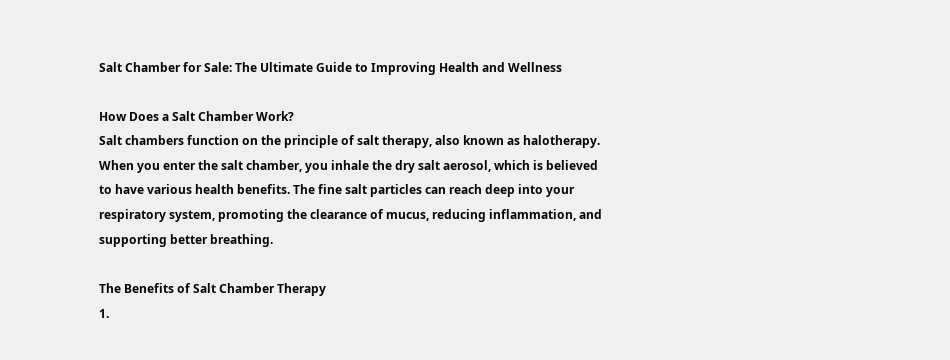Salt Chamber for Sale: The Ultimate Guide to Improving Health and Wellness

How Does a Salt Chamber Work?
Salt chambers function on the principle of salt therapy, also known as halotherapy. When you enter the salt chamber, you inhale the dry salt aerosol, which is believed to have various health benefits. The fine salt particles can reach deep into your respiratory system, promoting the clearance of mucus, reducing inflammation, and supporting better breathing.

The Benefits of Salt Chamber Therapy
1.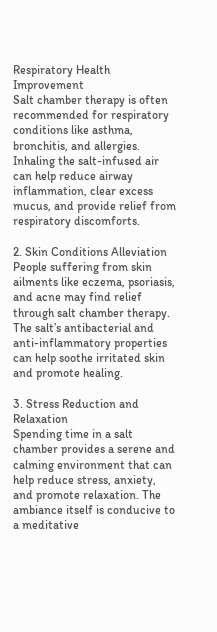Respiratory Health Improvement
Salt chamber therapy is often recommended for respiratory conditions like asthma, bronchitis, and allergies. Inhaling the salt-infused air can help reduce airway inflammation, clear excess mucus, and provide relief from respiratory discomforts.

2. Skin Conditions Alleviation
People suffering from skin ailments like eczema, psoriasis, and acne may find relief through salt chamber therapy. The salt’s antibacterial and anti-inflammatory properties can help soothe irritated skin and promote healing.

3. Stress Reduction and Relaxation
Spending time in a salt chamber provides a serene and calming environment that can help reduce stress, anxiety, and promote relaxation. The ambiance itself is conducive to a meditative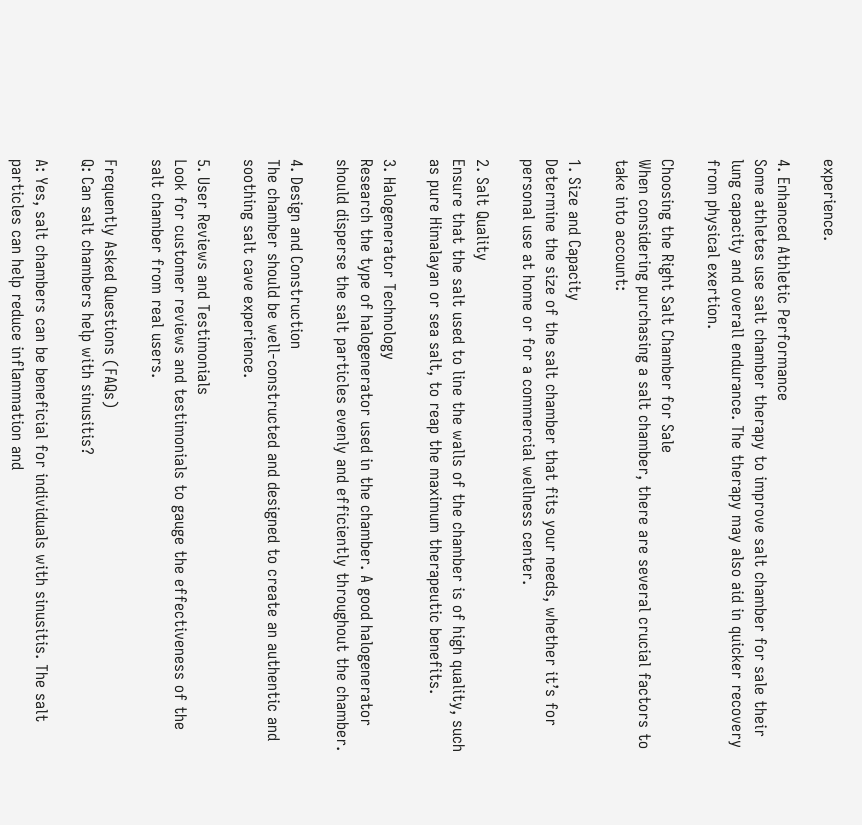experience.

4. Enhanced Athletic Performance
Some athletes use salt chamber therapy to improve salt chamber for sale their lung capacity and overall endurance. The therapy may also aid in quicker recovery from physical exertion.

Choosing the Right Salt Chamber for Sale
When considering purchasing a salt chamber, there are several crucial factors to take into account:

1. Size and Capacity
Determine the size of the salt chamber that fits your needs, whether it’s for personal use at home or for a commercial wellness center.

2. Salt Quality
Ensure that the salt used to line the walls of the chamber is of high quality, such as pure Himalayan or sea salt, to reap the maximum therapeutic benefits.

3. Halogenerator Technology
Research the type of halogenerator used in the chamber. A good halogenerator should disperse the salt particles evenly and efficiently throughout the chamber.

4. Design and Construction
The chamber should be well-constructed and designed to create an authentic and soothing salt cave experience.

5. User Reviews and Testimonials
Look for customer reviews and testimonials to gauge the effectiveness of the salt chamber from real users.

Frequently Asked Questions (FAQs)
Q: Can salt chambers help with sinusitis?

A: Yes, salt chambers can be beneficial for individuals with sinusitis. The salt particles can help reduce inflammation and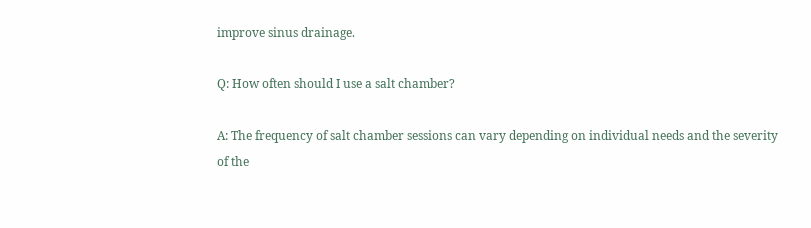improve sinus drainage.

Q: How often should I use a salt chamber?

A: The frequency of salt chamber sessions can vary depending on individual needs and the severity of the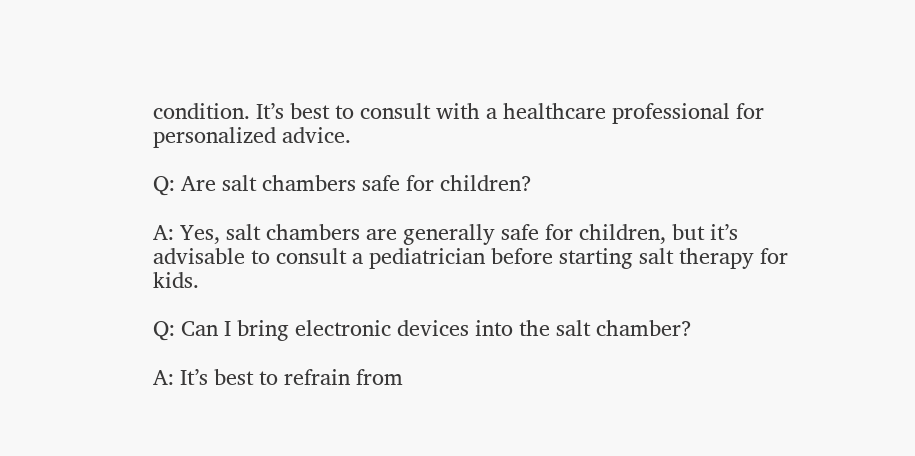condition. It’s best to consult with a healthcare professional for personalized advice.

Q: Are salt chambers safe for children?

A: Yes, salt chambers are generally safe for children, but it’s advisable to consult a pediatrician before starting salt therapy for kids.

Q: Can I bring electronic devices into the salt chamber?

A: It’s best to refrain from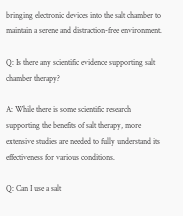bringing electronic devices into the salt chamber to maintain a serene and distraction-free environment.

Q: Is there any scientific evidence supporting salt chamber therapy?

A: While there is some scientific research supporting the benefits of salt therapy, more extensive studies are needed to fully understand its effectiveness for various conditions.

Q: Can I use a salt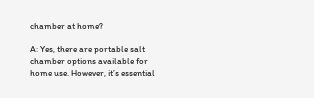chamber at home?

A: Yes, there are portable salt chamber options available for home use. However, it’s essential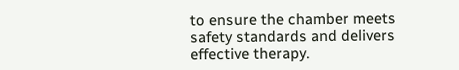to ensure the chamber meets safety standards and delivers effective therapy.